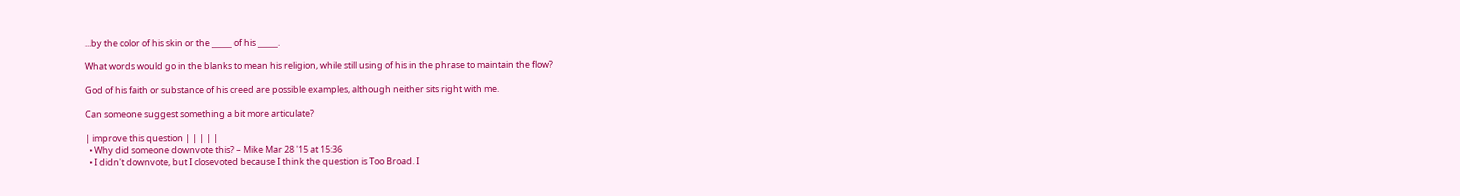...by the color of his skin or the _____ of his _____.

What words would go in the blanks to mean his religion, while still using of his in the phrase to maintain the flow?

God of his faith or substance of his creed are possible examples, although neither sits right with me.

Can someone suggest something a bit more articulate?

| improve this question | | | | |
  • Why did someone downvote this? – Mike Mar 28 '15 at 15:36
  • I didn't downvote, but I closevoted because I think the question is Too Broad. I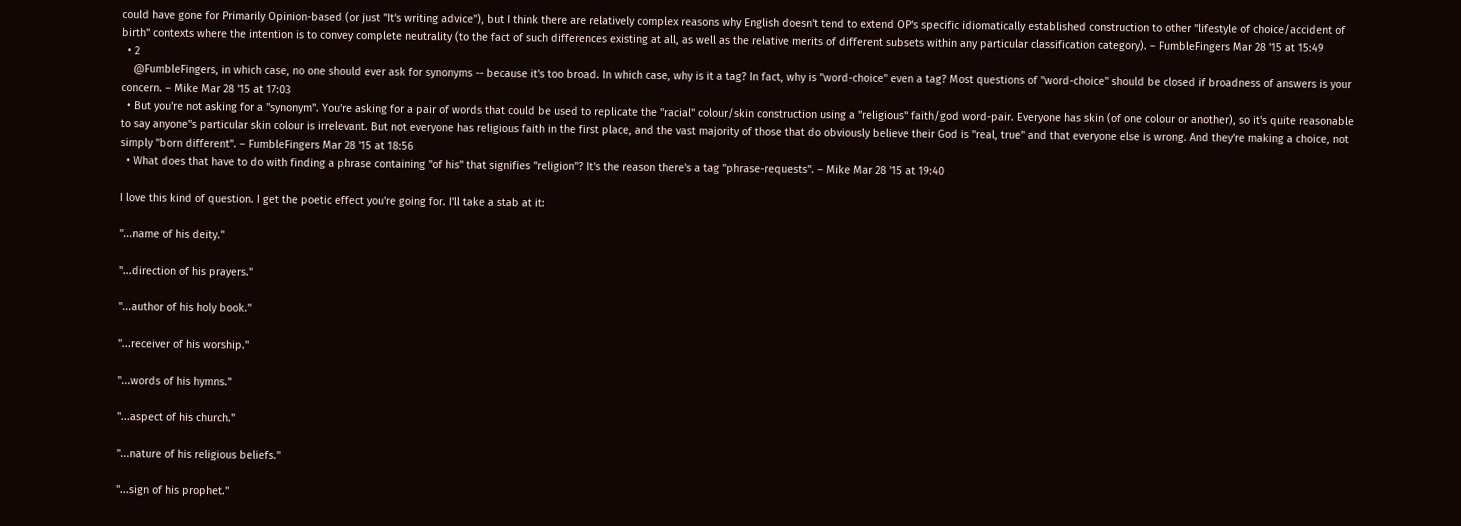could have gone for Primarily Opinion-based (or just "It's writing advice"), but I think there are relatively complex reasons why English doesn't tend to extend OP's specific idiomatically established construction to other "lifestyle of choice/accident of birth" contexts where the intention is to convey complete neutrality (to the fact of such differences existing at all, as well as the relative merits of different subsets within any particular classification category). – FumbleFingers Mar 28 '15 at 15:49
  • 2
    @FumbleFingers, in which case, no one should ever ask for synonyms -- because it's too broad. In which case, why is it a tag? In fact, why is "word-choice" even a tag? Most questions of "word-choice" should be closed if broadness of answers is your concern. – Mike Mar 28 '15 at 17:03
  • But you're not asking for a "synonym". You're asking for a pair of words that could be used to replicate the "racial" colour/skin construction using a "religious" faith/god word-pair. Everyone has skin (of one colour or another), so it's quite reasonable to say anyone''s particular skin colour is irrelevant. But not everyone has religious faith in the first place, and the vast majority of those that do obviously believe their God is "real, true" and that everyone else is wrong. And they're making a choice, not simply "born different". – FumbleFingers Mar 28 '15 at 18:56
  • What does that have to do with finding a phrase containing "of his" that signifies "religion"? It's the reason there's a tag "phrase-requests". – Mike Mar 28 '15 at 19:40

I love this kind of question. I get the poetic effect you're going for. I'll take a stab at it:

"...name of his deity."

"...direction of his prayers."

"...author of his holy book."

"...receiver of his worship."

"...words of his hymns."

"...aspect of his church."

"...nature of his religious beliefs."

"...sign of his prophet."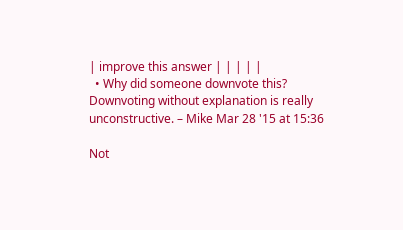| improve this answer | | | | |
  • Why did someone downvote this? Downvoting without explanation is really unconstructive. – Mike Mar 28 '15 at 15:36

Not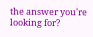the answer you're looking for?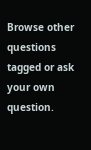Browse other questions tagged or ask your own question.